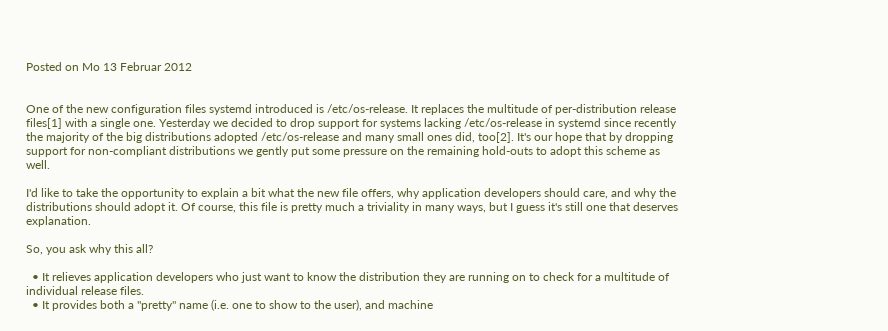Posted on Mo 13 Februar 2012


One of the new configuration files systemd introduced is /etc/os-release. It replaces the multitude of per-distribution release files[1] with a single one. Yesterday we decided to drop support for systems lacking /etc/os-release in systemd since recently the majority of the big distributions adopted /etc/os-release and many small ones did, too[2]. It's our hope that by dropping support for non-compliant distributions we gently put some pressure on the remaining hold-outs to adopt this scheme as well.

I'd like to take the opportunity to explain a bit what the new file offers, why application developers should care, and why the distributions should adopt it. Of course, this file is pretty much a triviality in many ways, but I guess it's still one that deserves explanation.

So, you ask why this all?

  • It relieves application developers who just want to know the distribution they are running on to check for a multitude of individual release files.
  • It provides both a "pretty" name (i.e. one to show to the user), and machine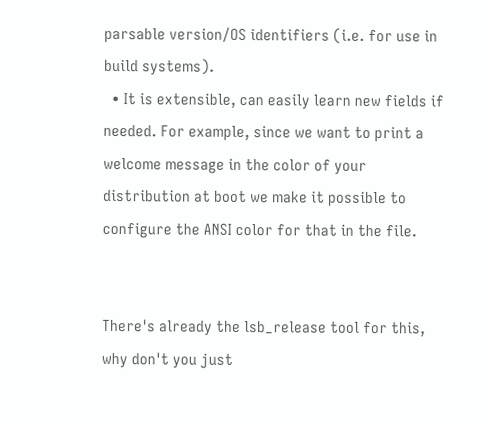parsable version/OS identifiers (i.e. for use in build systems).
  • It is extensible, can easily learn new fields if needed. For example, since we want to print a welcome message in the color of your distribution at boot we make it possible to configure the ANSI color for that in the file.


There's already the lsb_release tool for this, why don't you just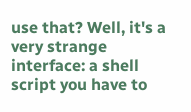use that? Well, it's a very strange interface: a shell script you have to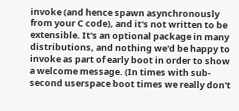invoke (and hence spawn asynchronously from your C code), and it's not written to be extensible. It's an optional package in many distributions, and nothing we'd be happy to invoke as part of early boot in order to show a welcome message. (In times with sub-second userspace boot times we really don't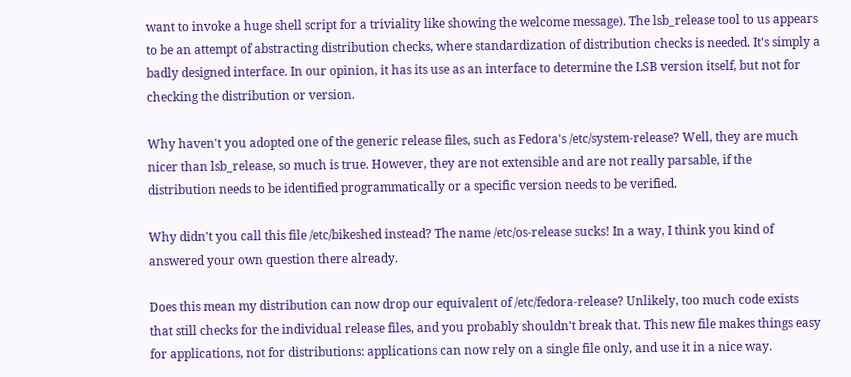want to invoke a huge shell script for a triviality like showing the welcome message). The lsb_release tool to us appears to be an attempt of abstracting distribution checks, where standardization of distribution checks is needed. It's simply a badly designed interface. In our opinion, it has its use as an interface to determine the LSB version itself, but not for checking the distribution or version.

Why haven't you adopted one of the generic release files, such as Fedora's /etc/system-release? Well, they are much nicer than lsb_release, so much is true. However, they are not extensible and are not really parsable, if the distribution needs to be identified programmatically or a specific version needs to be verified.

Why didn't you call this file /etc/bikeshed instead? The name /etc/os-release sucks! In a way, I think you kind of answered your own question there already.

Does this mean my distribution can now drop our equivalent of /etc/fedora-release? Unlikely, too much code exists that still checks for the individual release files, and you probably shouldn't break that. This new file makes things easy for applications, not for distributions: applications can now rely on a single file only, and use it in a nice way.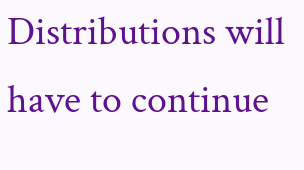Distributions will have to continue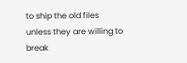to ship the old files unless they are willing to break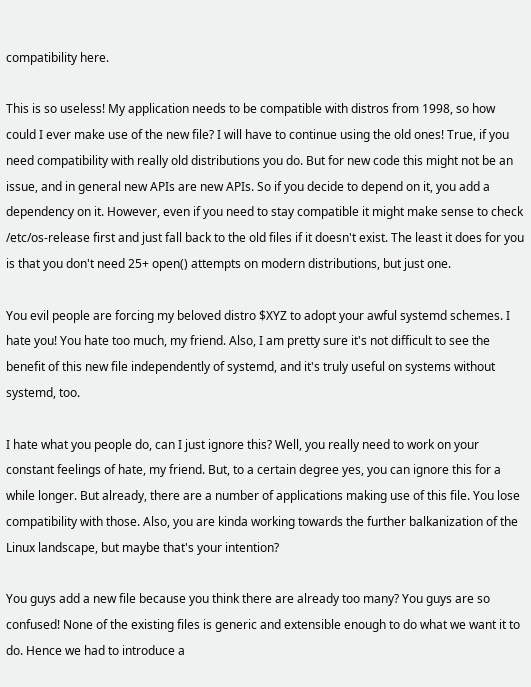compatibility here.

This is so useless! My application needs to be compatible with distros from 1998, so how could I ever make use of the new file? I will have to continue using the old ones! True, if you need compatibility with really old distributions you do. But for new code this might not be an issue, and in general new APIs are new APIs. So if you decide to depend on it, you add a dependency on it. However, even if you need to stay compatible it might make sense to check /etc/os-release first and just fall back to the old files if it doesn't exist. The least it does for you is that you don't need 25+ open() attempts on modern distributions, but just one.

You evil people are forcing my beloved distro $XYZ to adopt your awful systemd schemes. I hate you! You hate too much, my friend. Also, I am pretty sure it's not difficult to see the benefit of this new file independently of systemd, and it's truly useful on systems without systemd, too.

I hate what you people do, can I just ignore this? Well, you really need to work on your constant feelings of hate, my friend. But, to a certain degree yes, you can ignore this for a while longer. But already, there are a number of applications making use of this file. You lose compatibility with those. Also, you are kinda working towards the further balkanization of the Linux landscape, but maybe that's your intention?

You guys add a new file because you think there are already too many? You guys are so confused! None of the existing files is generic and extensible enough to do what we want it to do. Hence we had to introduce a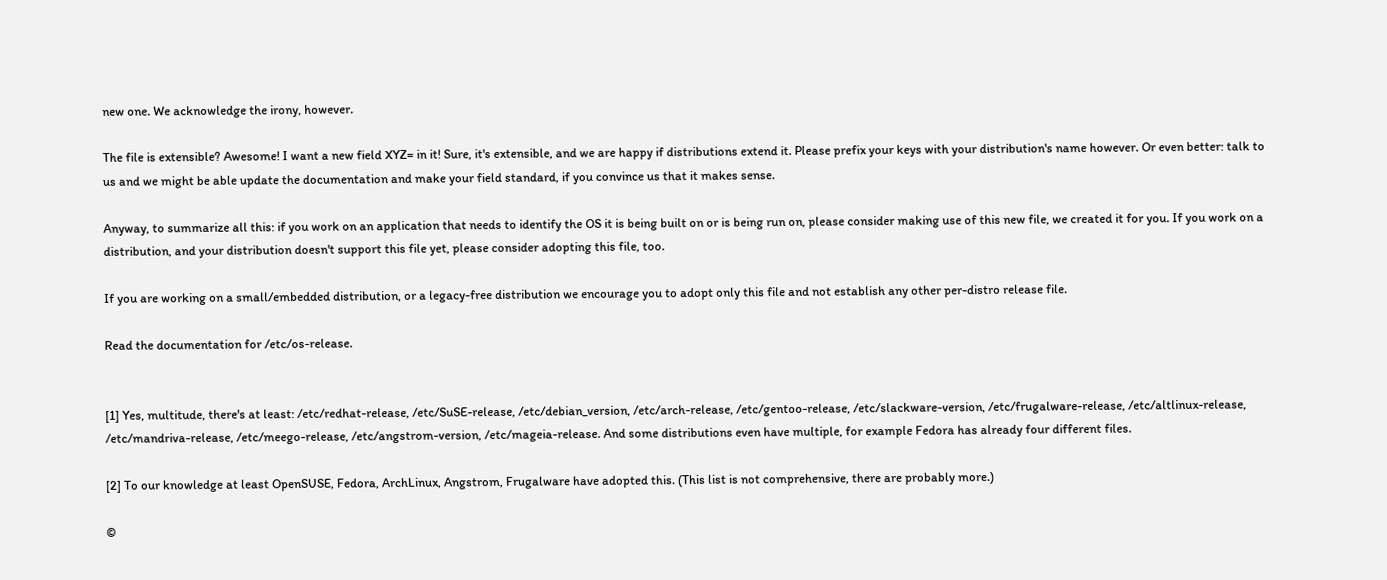new one. We acknowledge the irony, however.

The file is extensible? Awesome! I want a new field XYZ= in it! Sure, it's extensible, and we are happy if distributions extend it. Please prefix your keys with your distribution's name however. Or even better: talk to us and we might be able update the documentation and make your field standard, if you convince us that it makes sense.

Anyway, to summarize all this: if you work on an application that needs to identify the OS it is being built on or is being run on, please consider making use of this new file, we created it for you. If you work on a distribution, and your distribution doesn't support this file yet, please consider adopting this file, too.

If you are working on a small/embedded distribution, or a legacy-free distribution we encourage you to adopt only this file and not establish any other per-distro release file.

Read the documentation for /etc/os-release.


[1] Yes, multitude, there's at least: /etc/redhat-release, /etc/SuSE-release, /etc/debian_version, /etc/arch-release, /etc/gentoo-release, /etc/slackware-version, /etc/frugalware-release, /etc/altlinux-release, /etc/mandriva-release, /etc/meego-release, /etc/angstrom-version, /etc/mageia-release. And some distributions even have multiple, for example Fedora has already four different files.

[2] To our knowledge at least OpenSUSE, Fedora, ArchLinux, Angstrom, Frugalware have adopted this. (This list is not comprehensive, there are probably more.)

©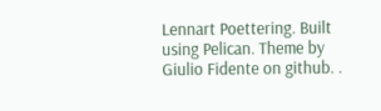Lennart Poettering. Built using Pelican. Theme by Giulio Fidente on github. .